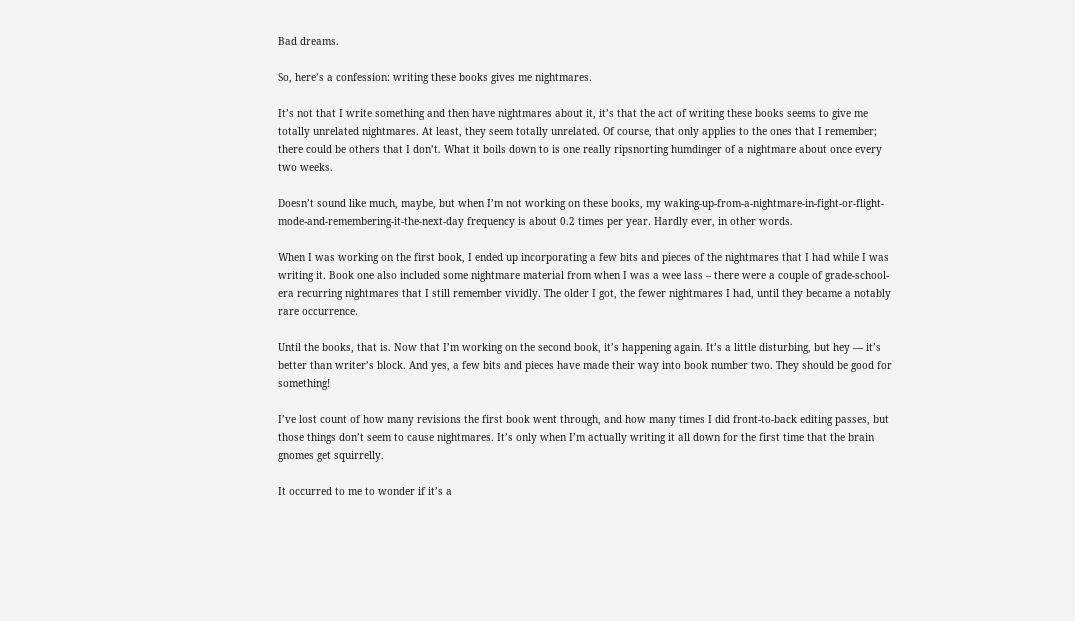Bad dreams.

So, here’s a confession: writing these books gives me nightmares.

It’s not that I write something and then have nightmares about it, it’s that the act of writing these books seems to give me totally unrelated nightmares. At least, they seem totally unrelated. Of course, that only applies to the ones that I remember; there could be others that I don’t. What it boils down to is one really ripsnorting humdinger of a nightmare about once every two weeks.

Doesn’t sound like much, maybe, but when I’m not working on these books, my waking-up-from-a-nightmare-in-fight-or-flight-mode-and-remembering-it-the-next-day frequency is about 0.2 times per year. Hardly ever, in other words.

When I was working on the first book, I ended up incorporating a few bits and pieces of the nightmares that I had while I was writing it. Book one also included some nightmare material from when I was a wee lass – there were a couple of grade-school-era recurring nightmares that I still remember vividly. The older I got, the fewer nightmares I had, until they became a notably rare occurrence.

Until the books, that is. Now that I’m working on the second book, it’s happening again. It’s a little disturbing, but hey — it’s better than writer’s block. And yes, a few bits and pieces have made their way into book number two. They should be good for something!

I’ve lost count of how many revisions the first book went through, and how many times I did front-to-back editing passes, but those things don’t seem to cause nightmares. It’s only when I’m actually writing it all down for the first time that the brain gnomes get squirrelly.

It occurred to me to wonder if it’s a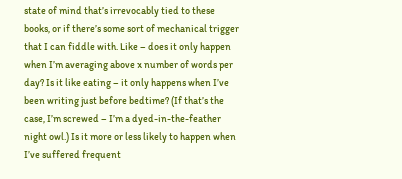state of mind that’s irrevocably tied to these books, or if there’s some sort of mechanical trigger that I can fiddle with. Like – does it only happen when I’m averaging above x number of words per day? Is it like eating – it only happens when I’ve been writing just before bedtime? (If that’s the case, I’m screwed – I’m a dyed-in-the-feather night owl.) Is it more or less likely to happen when I’ve suffered frequent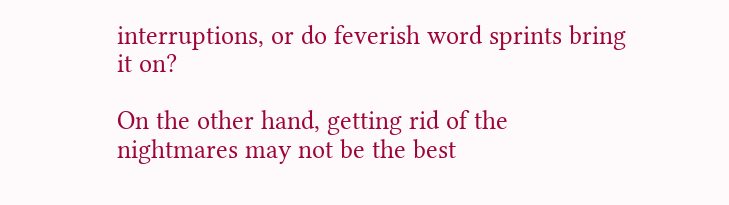interruptions, or do feverish word sprints bring it on?

On the other hand, getting rid of the nightmares may not be the best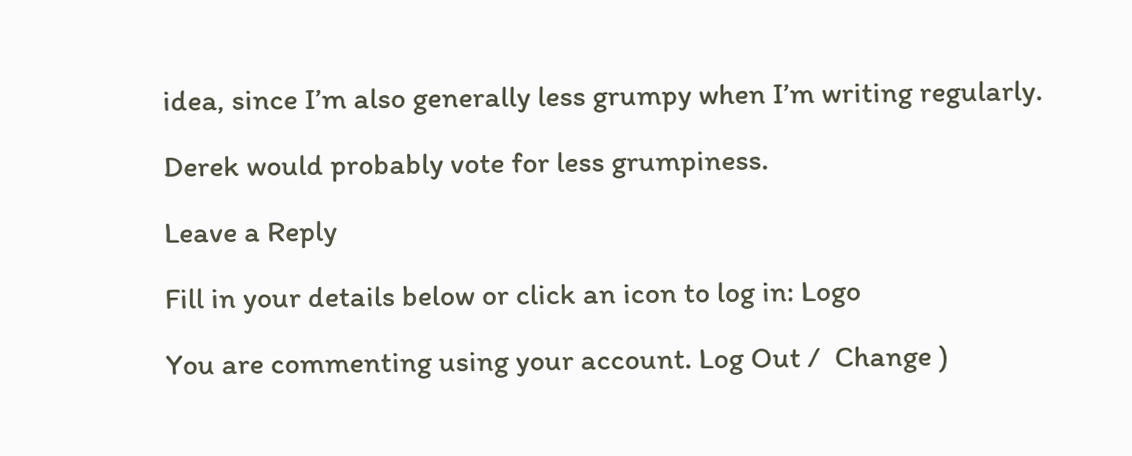idea, since I’m also generally less grumpy when I’m writing regularly.

Derek would probably vote for less grumpiness.

Leave a Reply

Fill in your details below or click an icon to log in: Logo

You are commenting using your account. Log Out /  Change )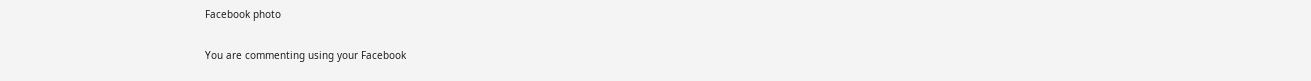Facebook photo

You are commenting using your Facebook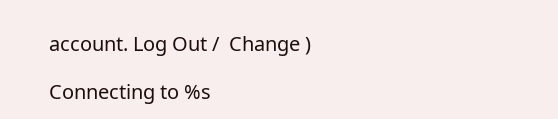account. Log Out /  Change )

Connecting to %s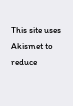This site uses Akismet to reduce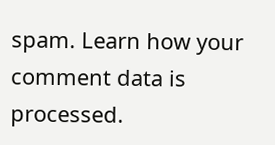spam. Learn how your comment data is processed.